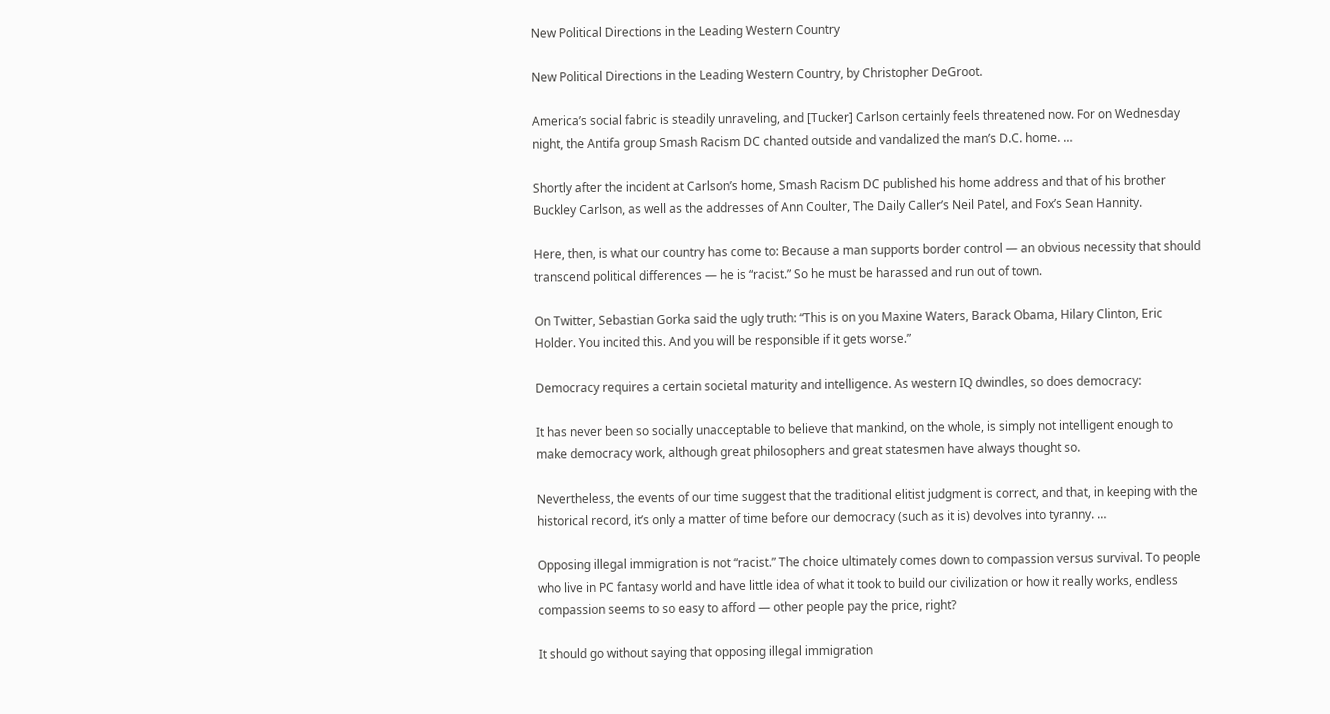New Political Directions in the Leading Western Country

New Political Directions in the Leading Western Country, by Christopher DeGroot.

America’s social fabric is steadily unraveling, and [Tucker] Carlson certainly feels threatened now. For on Wednesday night, the Antifa group Smash Racism DC chanted outside and vandalized the man’s D.C. home. …

Shortly after the incident at Carlson’s home, Smash Racism DC published his home address and that of his brother Buckley Carlson, as well as the addresses of Ann Coulter, The Daily Caller’s Neil Patel, and Fox’s Sean Hannity.

Here, then, is what our country has come to: Because a man supports border control — an obvious necessity that should transcend political differences — he is “racist.” So he must be harassed and run out of town.

On Twitter, Sebastian Gorka said the ugly truth: “This is on you Maxine Waters, Barack Obama, Hilary Clinton, Eric Holder. You incited this. And you will be responsible if it gets worse.”

Democracy requires a certain societal maturity and intelligence. As western IQ dwindles, so does democracy:

It has never been so socially unacceptable to believe that mankind, on the whole, is simply not intelligent enough to make democracy work, although great philosophers and great statesmen have always thought so.

Nevertheless, the events of our time suggest that the traditional elitist judgment is correct, and that, in keeping with the historical record, it’s only a matter of time before our democracy (such as it is) devolves into tyranny. …

Opposing illegal immigration is not “racist.” The choice ultimately comes down to compassion versus survival. To people who live in PC fantasy world and have little idea of what it took to build our civilization or how it really works, endless compassion seems to so easy to afford — other people pay the price, right?

It should go without saying that opposing illegal immigration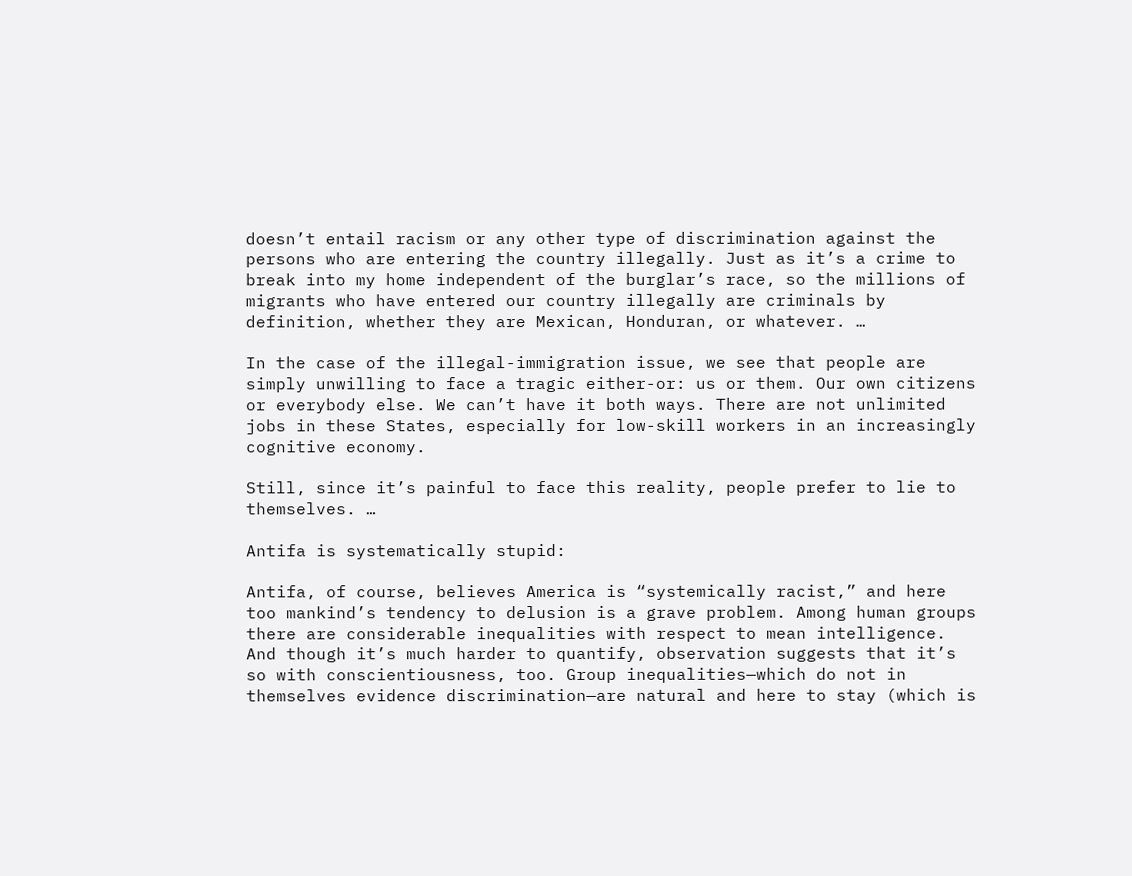doesn’t entail racism or any other type of discrimination against the persons who are entering the country illegally. Just as it’s a crime to break into my home independent of the burglar’s race, so the millions of migrants who have entered our country illegally are criminals by definition, whether they are Mexican, Honduran, or whatever. …

In the case of the illegal-immigration issue, we see that people are simply unwilling to face a tragic either-or: us or them. Our own citizens or everybody else. We can’t have it both ways. There are not unlimited jobs in these States, especially for low-skill workers in an increasingly cognitive economy.

Still, since it’s painful to face this reality, people prefer to lie to themselves. …

Antifa is systematically stupid:

Antifa, of course, believes America is “systemically racist,” and here too mankind’s tendency to delusion is a grave problem. Among human groups there are considerable inequalities with respect to mean intelligence. And though it’s much harder to quantify, observation suggests that it’s so with conscientiousness, too. Group inequalities—which do not in themselves evidence discrimination—are natural and here to stay (which is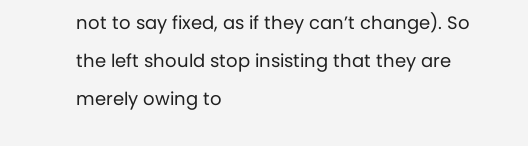not to say fixed, as if they can’t change). So the left should stop insisting that they are merely owing to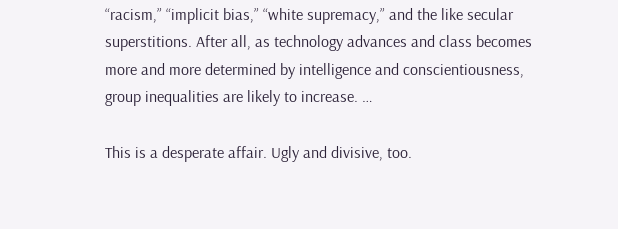“racism,” “implicit bias,” “white supremacy,” and the like secular superstitions. After all, as technology advances and class becomes more and more determined by intelligence and conscientiousness, group inequalities are likely to increase. …

This is a desperate affair. Ugly and divisive, too.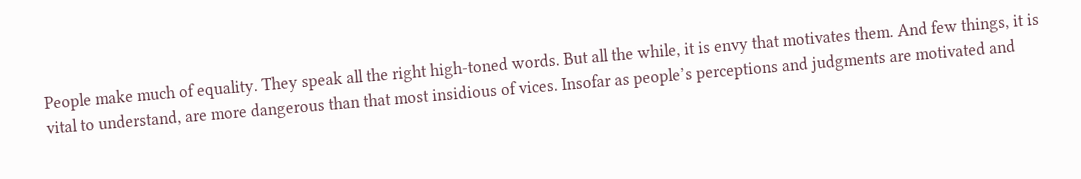People make much of equality. They speak all the right high-toned words. But all the while, it is envy that motivates them. And few things, it is vital to understand, are more dangerous than that most insidious of vices. Insofar as people’s perceptions and judgments are motivated and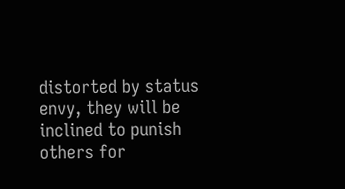distorted by status envy, they will be inclined to punish others for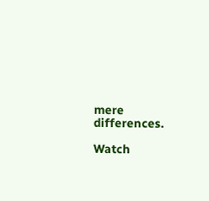mere differences.

Watch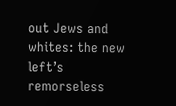out Jews and whites: the new left’s remorseless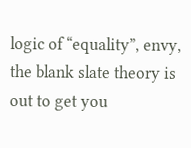logic of “equality”, envy, the blank slate theory is out to get you